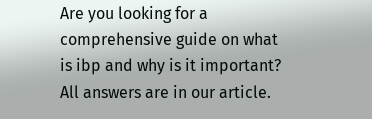Are you looking for a comprehensive guide on what is ibp and why is it important? All answers are in our article.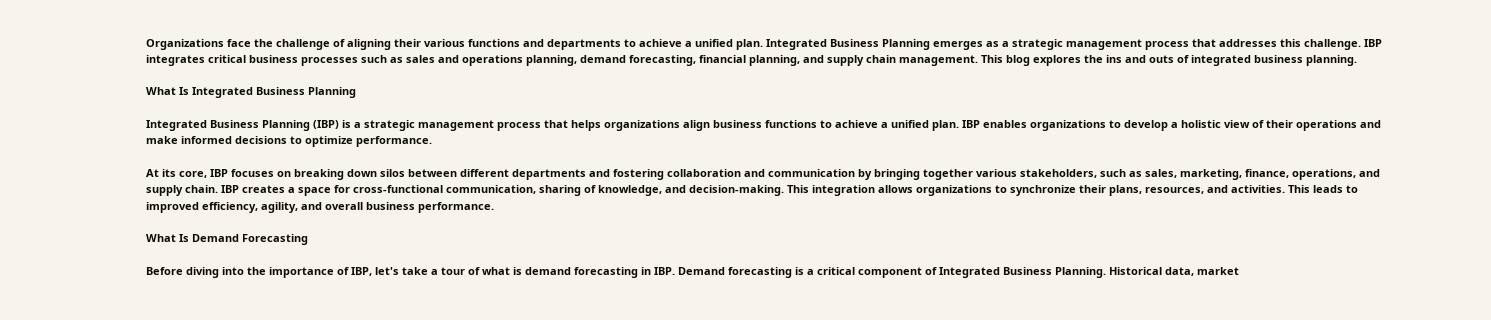Organizations face the challenge of aligning their various functions and departments to achieve a unified plan. Integrated Business Planning emerges as a strategic management process that addresses this challenge. IBP integrates critical business processes such as sales and operations planning, demand forecasting, financial planning, and supply chain management. This blog explores the ins and outs of integrated business planning.

What Is Integrated Business Planning

Integrated Business Planning (IBP) is a strategic management process that helps organizations align business functions to achieve a unified plan. IBP enables organizations to develop a holistic view of their operations and make informed decisions to optimize performance.

At its core, IBP focuses on breaking down silos between different departments and fostering collaboration and communication by bringing together various stakeholders, such as sales, marketing, finance, operations, and supply chain. IBP creates a space for cross-functional communication, sharing of knowledge, and decision-making. This integration allows organizations to synchronize their plans, resources, and activities. This leads to improved efficiency, agility, and overall business performance.

What Is Demand Forecasting

Before diving into the importance of IBP, let's take a tour of what is demand forecasting in IBP. Demand forecasting is a critical component of Integrated Business Planning. Historical data, market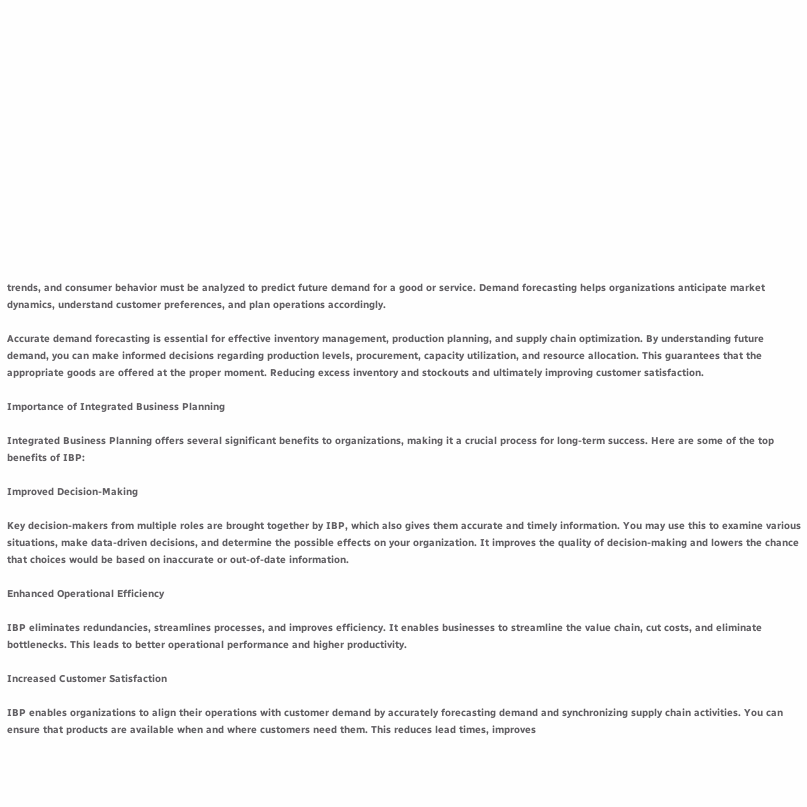trends, and consumer behavior must be analyzed to predict future demand for a good or service. Demand forecasting helps organizations anticipate market dynamics, understand customer preferences, and plan operations accordingly.

Accurate demand forecasting is essential for effective inventory management, production planning, and supply chain optimization. By understanding future demand, you can make informed decisions regarding production levels, procurement, capacity utilization, and resource allocation. This guarantees that the appropriate goods are offered at the proper moment. Reducing excess inventory and stockouts and ultimately improving customer satisfaction.

Importance of Integrated Business Planning

Integrated Business Planning offers several significant benefits to organizations, making it a crucial process for long-term success. Here are some of the top benefits of IBP:

Improved Decision-Making

Key decision-makers from multiple roles are brought together by IBP, which also gives them accurate and timely information. You may use this to examine various situations, make data-driven decisions, and determine the possible effects on your organization. It improves the quality of decision-making and lowers the chance that choices would be based on inaccurate or out-of-date information.

Enhanced Operational Efficiency

IBP eliminates redundancies, streamlines processes, and improves efficiency. It enables businesses to streamline the value chain, cut costs, and eliminate bottlenecks. This leads to better operational performance and higher productivity.

Increased Customer Satisfaction

IBP enables organizations to align their operations with customer demand by accurately forecasting demand and synchronizing supply chain activities. You can ensure that products are available when and where customers need them. This reduces lead times, improves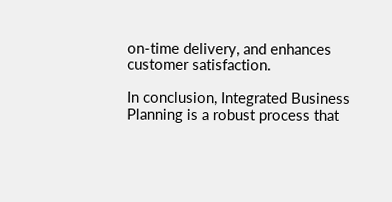on-time delivery, and enhances customer satisfaction.

In conclusion, Integrated Business Planning is a robust process that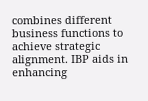combines different business functions to achieve strategic alignment. IBP aids in enhancing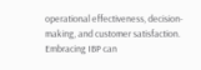operational effectiveness, decision-making, and customer satisfaction. Embracing IBP can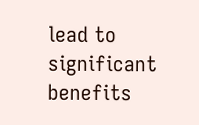lead to significant benefits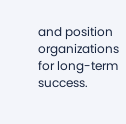and position organizations for long-term success.